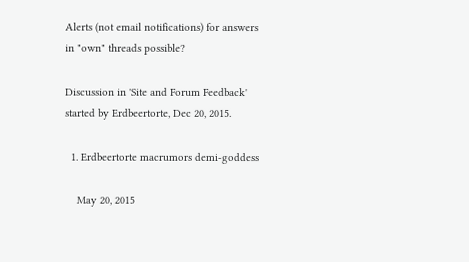Alerts (not email notifications) for answers in "own" threads possible?

Discussion in 'Site and Forum Feedback' started by Erdbeertorte, Dec 20, 2015.

  1. Erdbeertorte macrumors demi-goddess

    May 20, 2015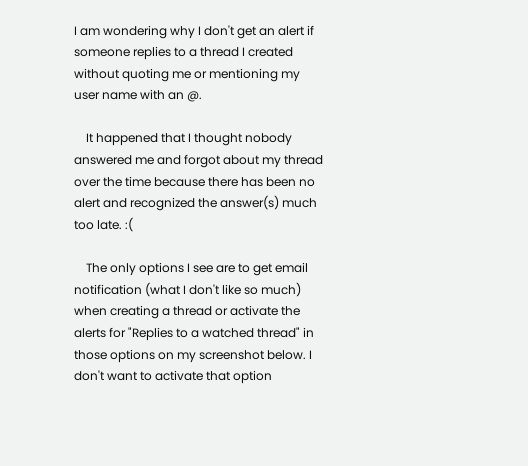I am wondering why I don't get an alert if someone replies to a thread I created without quoting me or mentioning my user name with an @.

    It happened that I thought nobody answered me and forgot about my thread over the time because there has been no alert and recognized the answer(s) much too late. :(

    The only options I see are to get email notification (what I don't like so much) when creating a thread or activate the alerts for "Replies to a watched thread" in those options on my screenshot below. I don't want to activate that option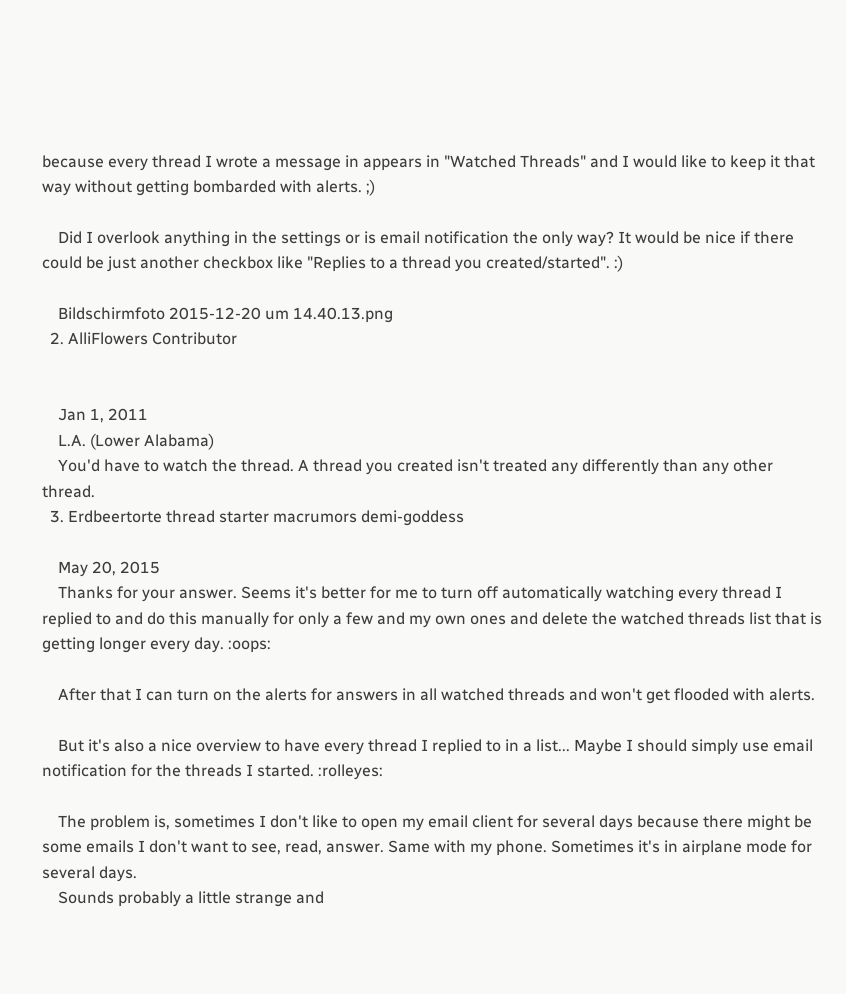because every thread I wrote a message in appears in "Watched Threads" and I would like to keep it that way without getting bombarded with alerts. ;)

    Did I overlook anything in the settings or is email notification the only way? It would be nice if there could be just another checkbox like "Replies to a thread you created/started". :)

    Bildschirmfoto 2015-12-20 um 14.40.13.png
  2. AlliFlowers Contributor


    Jan 1, 2011
    L.A. (Lower Alabama)
    You'd have to watch the thread. A thread you created isn't treated any differently than any other thread.
  3. Erdbeertorte thread starter macrumors demi-goddess

    May 20, 2015
    Thanks for your answer. Seems it's better for me to turn off automatically watching every thread I replied to and do this manually for only a few and my own ones and delete the watched threads list that is getting longer every day. :oops:

    After that I can turn on the alerts for answers in all watched threads and won't get flooded with alerts.

    But it's also a nice overview to have every thread I replied to in a list... Maybe I should simply use email notification for the threads I started. :rolleyes:

    The problem is, sometimes I don't like to open my email client for several days because there might be some emails I don't want to see, read, answer. Same with my phone. Sometimes it's in airplane mode for several days.
    Sounds probably a little strange and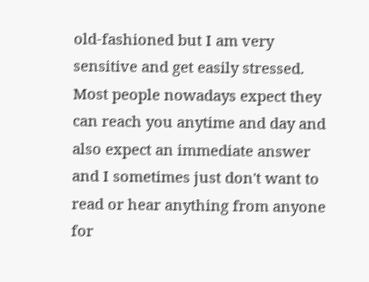old-fashioned but I am very sensitive and get easily stressed. Most people nowadays expect they can reach you anytime and day and also expect an immediate answer and I sometimes just don't want to read or hear anything from anyone for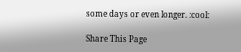some days or even longer. :cool:

Share This Page